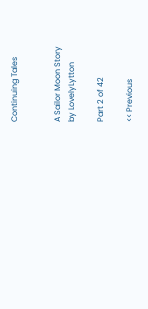Continuing Tales


A Sailor Moon Story
by LovelyLytton

Part 2 of 42

<< Previous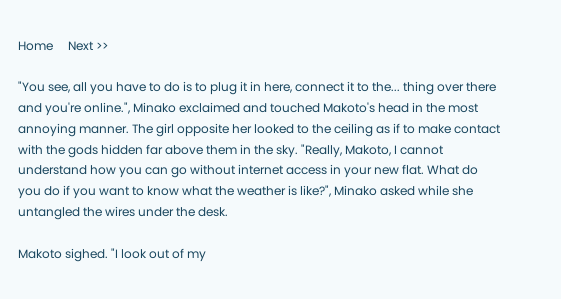Home     Next >>

"You see, all you have to do is to plug it in here, connect it to the... thing over there and you're online.", Minako exclaimed and touched Makoto's head in the most annoying manner. The girl opposite her looked to the ceiling as if to make contact with the gods hidden far above them in the sky. "Really, Makoto, I cannot understand how you can go without internet access in your new flat. What do you do if you want to know what the weather is like?", Minako asked while she untangled the wires under the desk.

Makoto sighed. "I look out of my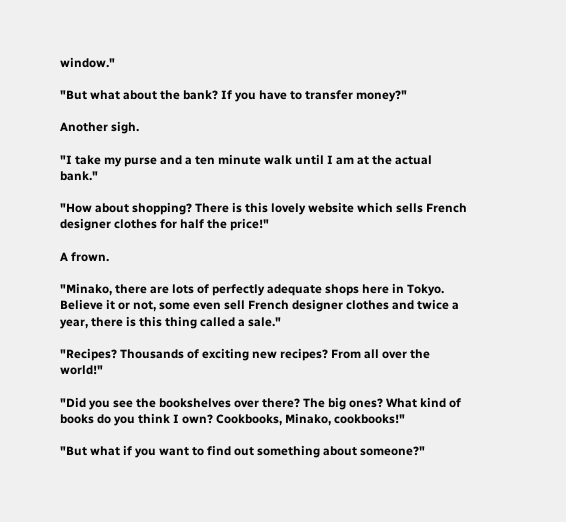window."

"But what about the bank? If you have to transfer money?"

Another sigh.

"I take my purse and a ten minute walk until I am at the actual bank."

"How about shopping? There is this lovely website which sells French designer clothes for half the price!"

A frown.

"Minako, there are lots of perfectly adequate shops here in Tokyo. Believe it or not, some even sell French designer clothes and twice a year, there is this thing called a sale."

"Recipes? Thousands of exciting new recipes? From all over the world!"

"Did you see the bookshelves over there? The big ones? What kind of books do you think I own? Cookbooks, Minako, cookbooks!"

"But what if you want to find out something about someone?"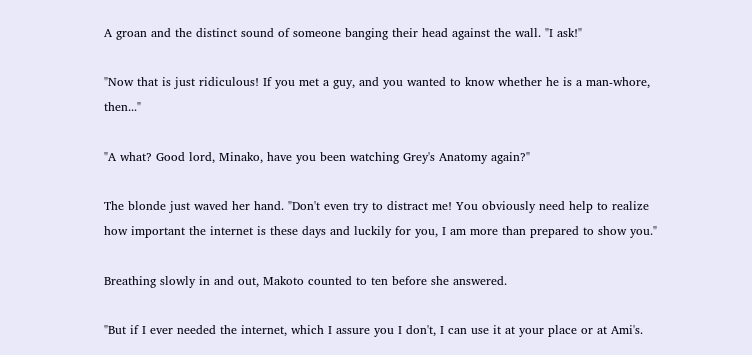A groan and the distinct sound of someone banging their head against the wall. "I ask!"

"Now that is just ridiculous! If you met a guy, and you wanted to know whether he is a man-whore, then..."

"A what? Good lord, Minako, have you been watching Grey's Anatomy again?"

The blonde just waved her hand. "Don't even try to distract me! You obviously need help to realize how important the internet is these days and luckily for you, I am more than prepared to show you."

Breathing slowly in and out, Makoto counted to ten before she answered.

"But if I ever needed the internet, which I assure you I don't, I can use it at your place or at Ami's.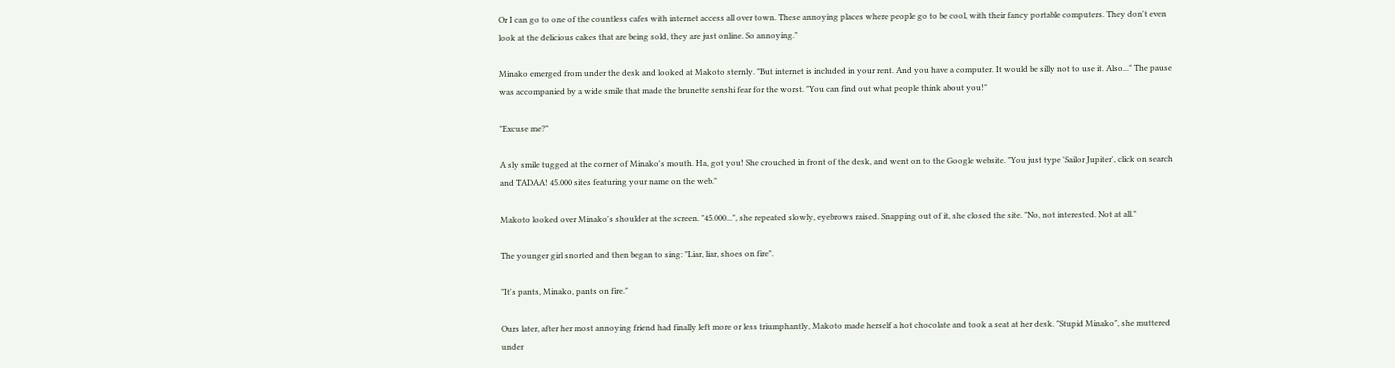Or I can go to one of the countless cafes with internet access all over town. These annoying places where people go to be cool, with their fancy portable computers. They don't even look at the delicious cakes that are being sold, they are just online. So annoying."

Minako emerged from under the desk and looked at Makoto sternly. "But internet is included in your rent. And you have a computer. It would be silly not to use it. Also..." The pause was accompanied by a wide smile that made the brunette senshi fear for the worst. "You can find out what people think about you!"

"Excuse me?"

A sly smile tugged at the corner of Minako's mouth. Ha, got you! She crouched in front of the desk, and went on to the Google website. "You just type 'Sailor Jupiter', click on search and TADAA! 45.000 sites featuring your name on the web."

Makoto looked over Minako's shoulder at the screen. "45.000...", she repeated slowly, eyebrows raised. Snapping out of it, she closed the site. "No, not interested. Not at all."

The younger girl snorted and then began to sing: "Liar, liar, shoes on fire".

"It's pants, Minako, pants on fire."

Ours later, after her most annoying friend had finally left more or less triumphantly, Makoto made herself a hot chocolate and took a seat at her desk. "Stupid Minako", she muttered under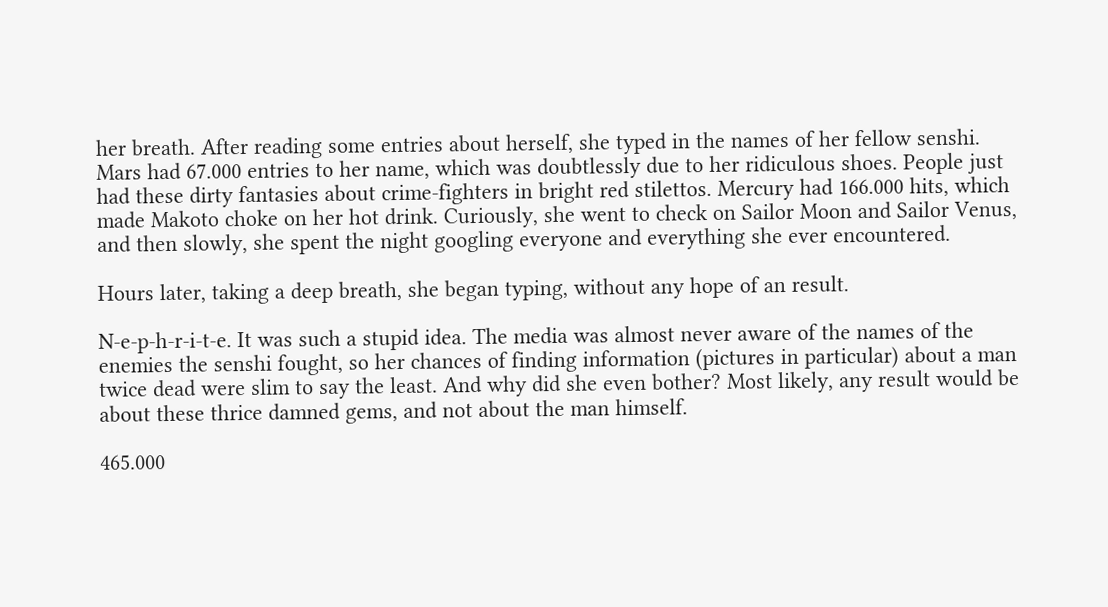her breath. After reading some entries about herself, she typed in the names of her fellow senshi. Mars had 67.000 entries to her name, which was doubtlessly due to her ridiculous shoes. People just had these dirty fantasies about crime-fighters in bright red stilettos. Mercury had 166.000 hits, which made Makoto choke on her hot drink. Curiously, she went to check on Sailor Moon and Sailor Venus, and then slowly, she spent the night googling everyone and everything she ever encountered.

Hours later, taking a deep breath, she began typing, without any hope of an result.

N-e-p-h-r-i-t-e. It was such a stupid idea. The media was almost never aware of the names of the enemies the senshi fought, so her chances of finding information (pictures in particular) about a man twice dead were slim to say the least. And why did she even bother? Most likely, any result would be about these thrice damned gems, and not about the man himself.

465.000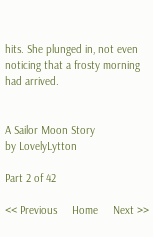hits. She plunged in, not even noticing that a frosty morning had arrived.


A Sailor Moon Story
by LovelyLytton

Part 2 of 42

<< Previous     Home     Next >>